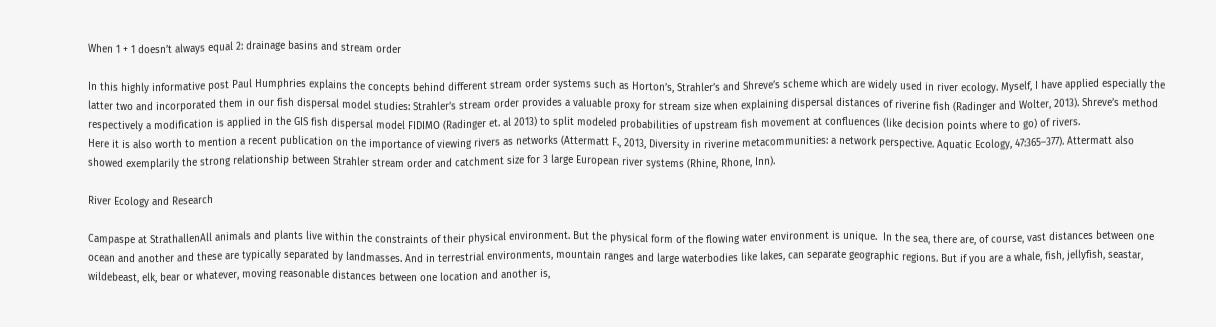When 1 + 1 doesn’t always equal 2: drainage basins and stream order

In this highly informative post Paul Humphries explains the concepts behind different stream order systems such as Horton’s, Strahler’s and Shreve’s scheme which are widely used in river ecology. Myself, I have applied especially the latter two and incorporated them in our fish dispersal model studies: Strahler’s stream order provides a valuable proxy for stream size when explaining dispersal distances of riverine fish (Radinger and Wolter, 2013). Shreve’s method respectively a modification is applied in the GIS fish dispersal model FIDIMO (Radinger et. al 2013) to split modeled probabilities of upstream fish movement at confluences (like decision points where to go) of rivers.
Here it is also worth to mention a recent publication on the importance of viewing rivers as networks (Attermatt F., 2013, Diversity in riverine metacommunities: a network perspective. Aquatic Ecology, 47:365–377). Attermatt also showed exemplarily the strong relationship between Strahler stream order and catchment size for 3 large European river systems (Rhine, Rhone, Inn).

River Ecology and Research

Campaspe at StrathallenAll animals and plants live within the constraints of their physical environment. But the physical form of the flowing water environment is unique.  In the sea, there are, of course, vast distances between one ocean and another and these are typically separated by landmasses. And in terrestrial environments, mountain ranges and large waterbodies like lakes, can separate geographic regions. But if you are a whale, fish, jellyfish, seastar, wildebeast, elk, bear or whatever, moving reasonable distances between one location and another is,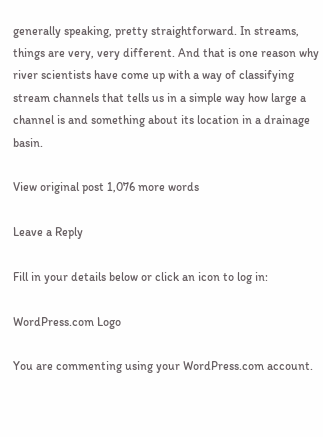generally speaking, pretty straightforward. In streams, things are very, very different. And that is one reason why river scientists have come up with a way of classifying stream channels that tells us in a simple way how large a channel is and something about its location in a drainage basin.

View original post 1,076 more words

Leave a Reply

Fill in your details below or click an icon to log in:

WordPress.com Logo

You are commenting using your WordPress.com account.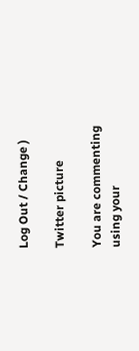Log Out / Change )

Twitter picture

You are commenting using your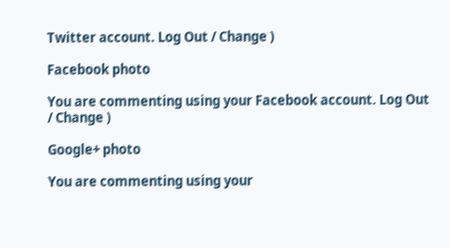Twitter account. Log Out / Change )

Facebook photo

You are commenting using your Facebook account. Log Out / Change )

Google+ photo

You are commenting using your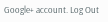Google+ account. Log Out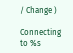/ Change )

Connecting to %s